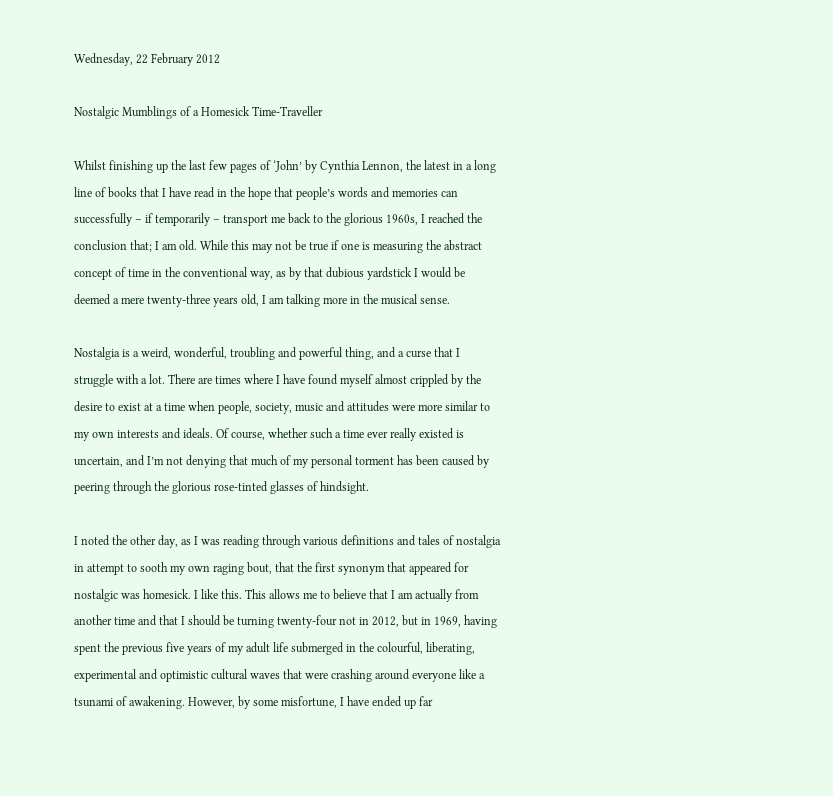Wednesday, 22 February 2012

Nostalgic Mumblings of a Homesick Time-Traveller

Whilst finishing up the last few pages of ‘John’ by Cynthia Lennon, the latest in a long line of books that I have read in the hope that people’s words and memories can successfully – if temporarily – transport me back to the glorious 1960s, I reached the conclusion that; I am old. While this may not be true if one is measuring the abstract concept of time in the conventional way, as by that dubious yardstick I would be deemed a mere twenty-three years old, I am talking more in the musical sense.

Nostalgia is a weird, wonderful, troubling and powerful thing, and a curse that I struggle with a lot. There are times where I have found myself almost crippled by the desire to exist at a time when people, society, music and attitudes were more similar to my own interests and ideals. Of course, whether such a time ever really existed is uncertain, and I’m not denying that much of my personal torment has been caused by peering through the glorious rose-tinted glasses of hindsight.

I noted the other day, as I was reading through various definitions and tales of nostalgia in attempt to sooth my own raging bout, that the first synonym that appeared for nostalgic was homesick. I like this. This allows me to believe that I am actually from another time and that I should be turning twenty-four not in 2012, but in 1969, having spent the previous five years of my adult life submerged in the colourful, liberating, experimental and optimistic cultural waves that were crashing around everyone like a tsunami of awakening. However, by some misfortune, I have ended up far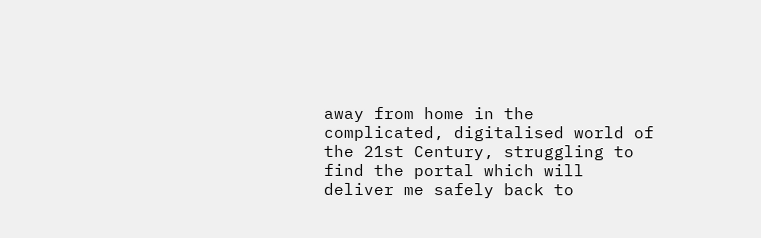away from home in the complicated, digitalised world of the 21st Century, struggling to find the portal which will deliver me safely back to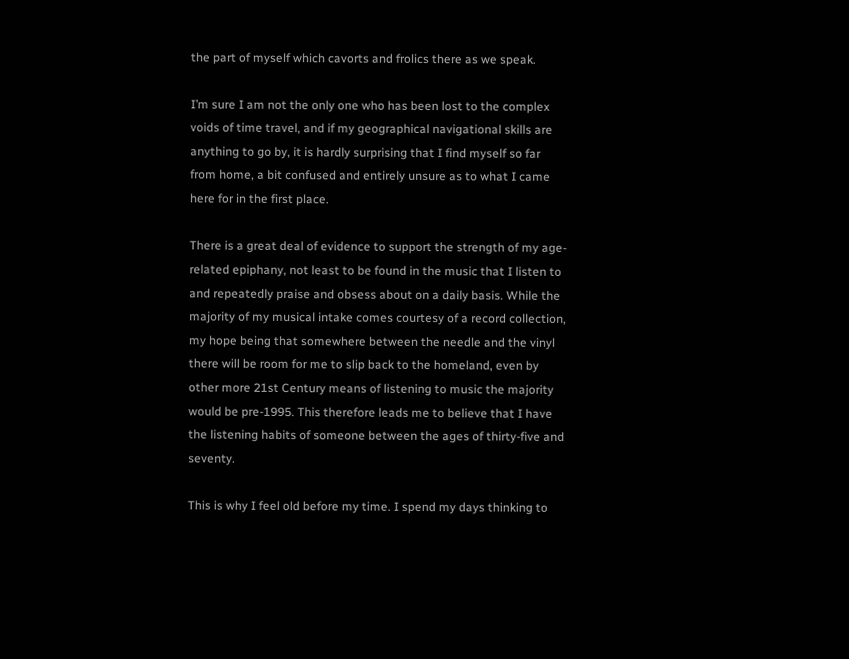the part of myself which cavorts and frolics there as we speak.

I’m sure I am not the only one who has been lost to the complex voids of time travel, and if my geographical navigational skills are anything to go by, it is hardly surprising that I find myself so far from home, a bit confused and entirely unsure as to what I came here for in the first place.

There is a great deal of evidence to support the strength of my age-related epiphany, not least to be found in the music that I listen to and repeatedly praise and obsess about on a daily basis. While the majority of my musical intake comes courtesy of a record collection, my hope being that somewhere between the needle and the vinyl there will be room for me to slip back to the homeland, even by other more 21st Century means of listening to music the majority would be pre-1995. This therefore leads me to believe that I have the listening habits of someone between the ages of thirty-five and seventy.

This is why I feel old before my time. I spend my days thinking to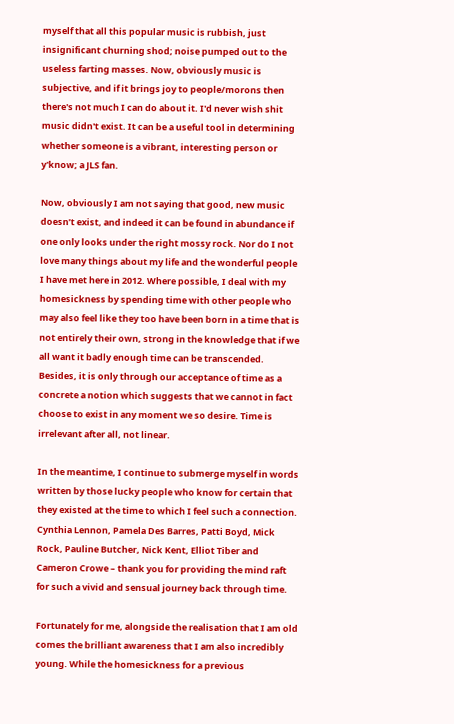myself that all this popular music is rubbish, just insignificant churning shod; noise pumped out to the useless farting masses. Now, obviously music is subjective, and if it brings joy to people/morons then there's not much I can do about it. I'd never wish shit music didn't exist. It can be a useful tool in determining whether someone is a vibrant, interesting person or y'know; a JLS fan.

Now, obviously I am not saying that good, new music doesn’t exist, and indeed it can be found in abundance if one only looks under the right mossy rock. Nor do I not love many things about my life and the wonderful people I have met here in 2012. Where possible, I deal with my homesickness by spending time with other people who may also feel like they too have been born in a time that is not entirely their own, strong in the knowledge that if we all want it badly enough time can be transcended. Besides, it is only through our acceptance of time as a concrete a notion which suggests that we cannot in fact choose to exist in any moment we so desire. Time is irrelevant after all, not linear.

In the meantime, I continue to submerge myself in words written by those lucky people who know for certain that they existed at the time to which I feel such a connection. Cynthia Lennon, Pamela Des Barres, Patti Boyd, Mick Rock, Pauline Butcher, Nick Kent, Elliot Tiber and Cameron Crowe – thank you for providing the mind raft for such a vivid and sensual journey back through time.

Fortunately for me, alongside the realisation that I am old comes the brilliant awareness that I am also incredibly young. While the homesickness for a previous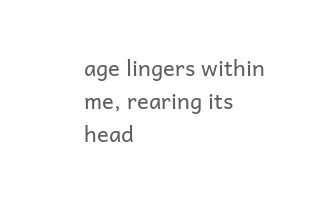age lingers within me, rearing its head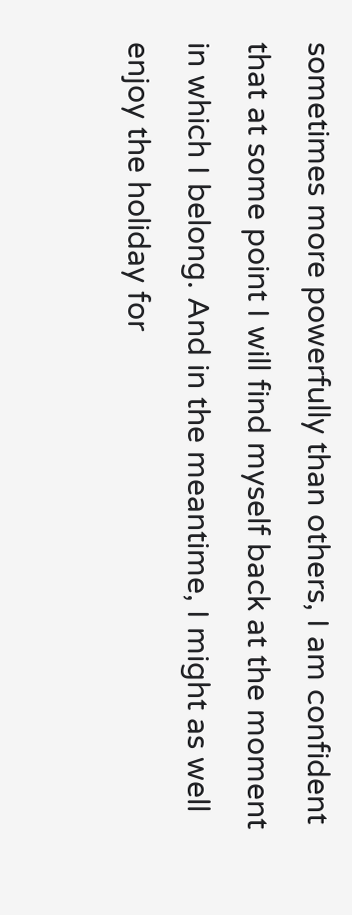sometimes more powerfully than others, I am confident that at some point I will find myself back at the moment in which I belong. And in the meantime, I might as well enjoy the holiday for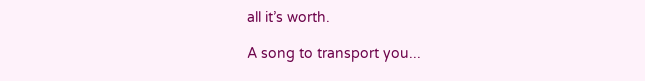all it’s worth.

A song to transport you...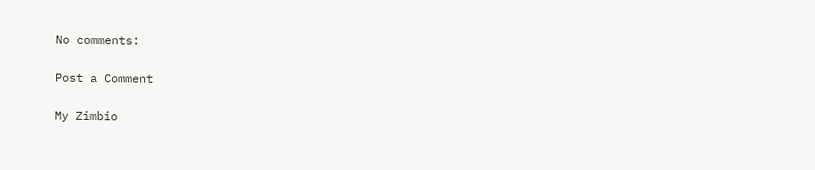No comments:

Post a Comment

My Zimbio